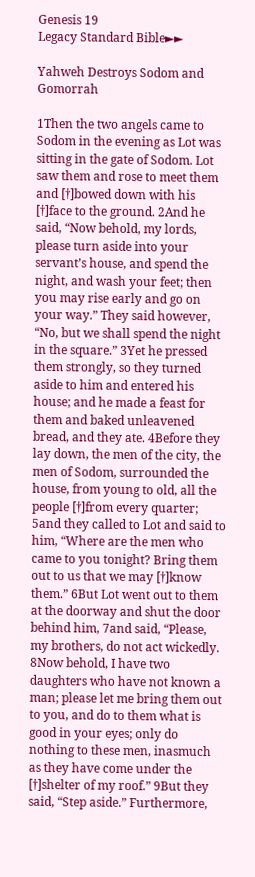Genesis 19
Legacy Standard Bible►►

Yahweh Destroys Sodom and Gomorrah

1Then the two angels came to Sodom in the evening as Lot was sitting in the gate of Sodom. Lot saw them and rose to meet them and [†]bowed down with his [†]face to the ground. 2And he said, “Now behold, my lords, please turn aside into your servant’s house, and spend the night, and wash your feet; then you may rise early and go on your way.” They said however, “No, but we shall spend the night in the square.” 3Yet he pressed them strongly, so they turned aside to him and entered his house; and he made a feast for them and baked unleavened bread, and they ate. 4Before they lay down, the men of the city, the men of Sodom, surrounded the house, from young to old, all the people [†]from every quarter; 5and they called to Lot and said to him, “Where are the men who came to you tonight? Bring them out to us that we may [†]know them.” 6But Lot went out to them at the doorway and shut the door behind him, 7and said, “Please, my brothers, do not act wickedly. 8Now behold, I have two daughters who have not known a man; please let me bring them out to you, and do to them what is good in your eyes; only do nothing to these men, inasmuch as they have come under the [†]shelter of my roof.” 9But they said, “Step aside.” Furthermore,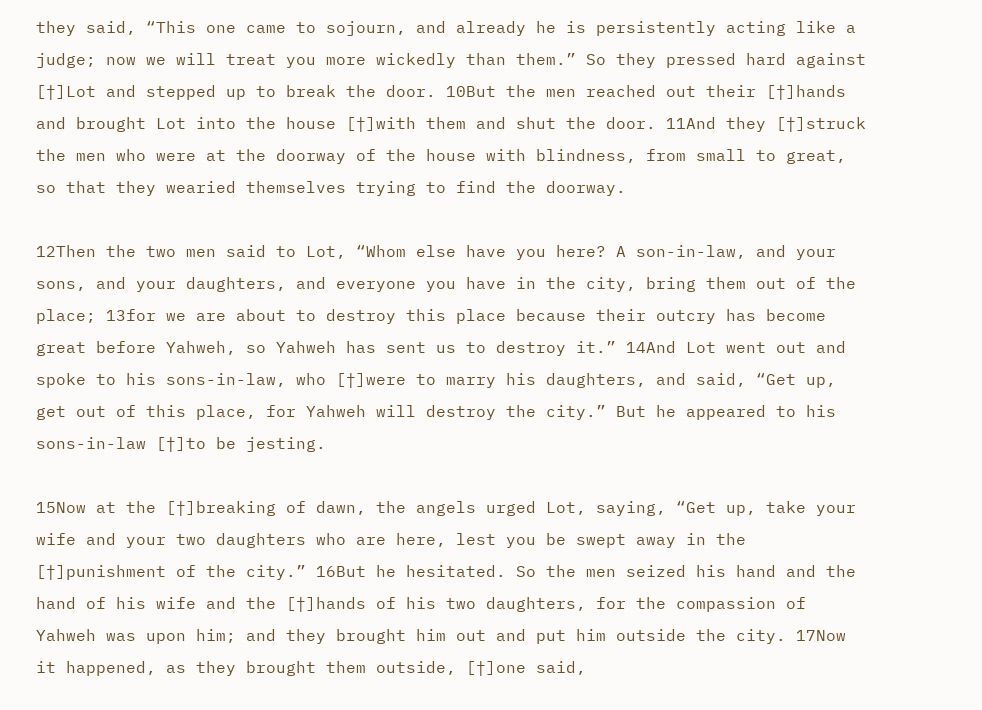they said, “This one came to sojourn, and already he is persistently acting like a judge; now we will treat you more wickedly than them.” So they pressed hard against [†]Lot and stepped up to break the door. 10But the men reached out their [†]hands and brought Lot into the house [†]with them and shut the door. 11And they [†]struck the men who were at the doorway of the house with blindness, from small to great, so that they wearied themselves trying to find the doorway.

12Then the two men said to Lot, “Whom else have you here? A son-in-law, and your sons, and your daughters, and everyone you have in the city, bring them out of the place; 13for we are about to destroy this place because their outcry has become great before Yahweh, so Yahweh has sent us to destroy it.” 14And Lot went out and spoke to his sons-in-law, who [†]were to marry his daughters, and said, “Get up, get out of this place, for Yahweh will destroy the city.” But he appeared to his sons-in-law [†]to be jesting.

15Now at the [†]breaking of dawn, the angels urged Lot, saying, “Get up, take your wife and your two daughters who are here, lest you be swept away in the [†]punishment of the city.” 16But he hesitated. So the men seized his hand and the hand of his wife and the [†]hands of his two daughters, for the compassion of Yahweh was upon him; and they brought him out and put him outside the city. 17Now it happened, as they brought them outside, [†]one said,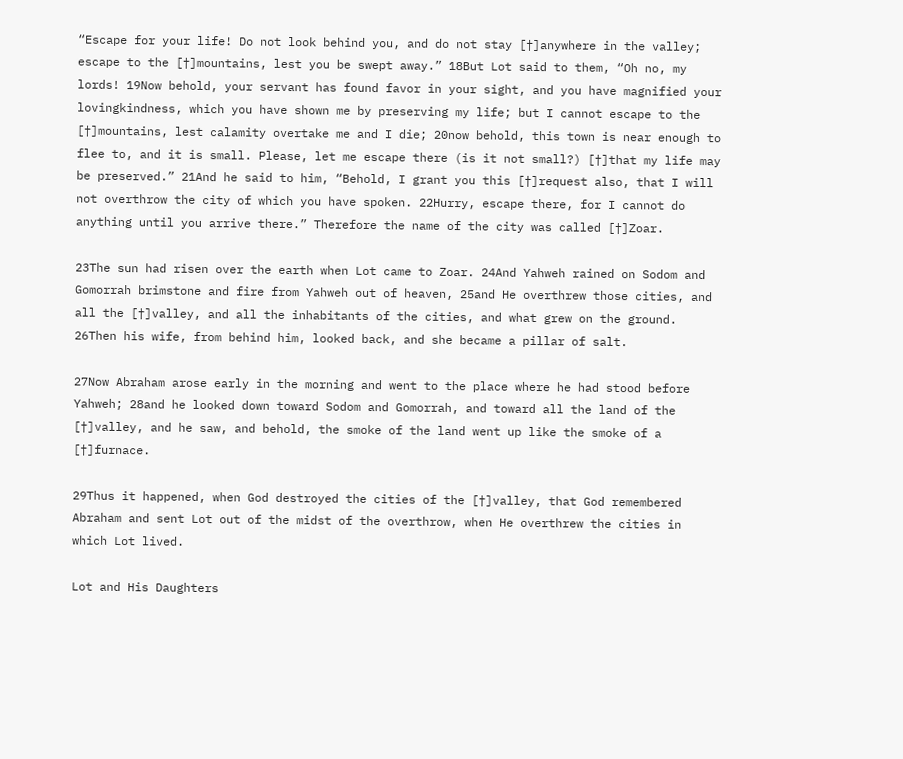“Escape for your life! Do not look behind you, and do not stay [†]anywhere in the valley; escape to the [†]mountains, lest you be swept away.” 18But Lot said to them, “Oh no, my lords! 19Now behold, your servant has found favor in your sight, and you have magnified your lovingkindness, which you have shown me by preserving my life; but I cannot escape to the [†]mountains, lest calamity overtake me and I die; 20now behold, this town is near enough to flee to, and it is small. Please, let me escape there (is it not small?) [†]that my life may be preserved.” 21And he said to him, “Behold, I grant you this [†]request also, that I will not overthrow the city of which you have spoken. 22Hurry, escape there, for I cannot do anything until you arrive there.” Therefore the name of the city was called [†]Zoar.

23The sun had risen over the earth when Lot came to Zoar. 24And Yahweh rained on Sodom and Gomorrah brimstone and fire from Yahweh out of heaven, 25and He overthrew those cities, and all the [†]valley, and all the inhabitants of the cities, and what grew on the ground. 26Then his wife, from behind him, looked back, and she became a pillar of salt.

27Now Abraham arose early in the morning and went to the place where he had stood before Yahweh; 28and he looked down toward Sodom and Gomorrah, and toward all the land of the [†]valley, and he saw, and behold, the smoke of the land went up like the smoke of a [†]furnace.

29Thus it happened, when God destroyed the cities of the [†]valley, that God remembered Abraham and sent Lot out of the midst of the overthrow, when He overthrew the cities in which Lot lived.

Lot and His Daughters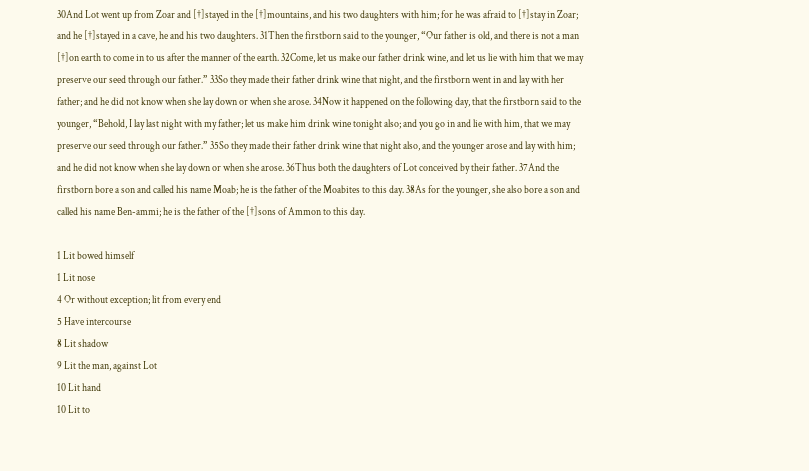30And Lot went up from Zoar and [†]stayed in the [†]mountains, and his two daughters with him; for he was afraid to [†]stay in Zoar; and he [†]stayed in a cave, he and his two daughters. 31Then the firstborn said to the younger, “Our father is old, and there is not a man [†]on earth to come in to us after the manner of the earth. 32Come, let us make our father drink wine, and let us lie with him that we may preserve our seed through our father.” 33So they made their father drink wine that night, and the firstborn went in and lay with her father; and he did not know when she lay down or when she arose. 34Now it happened on the following day, that the firstborn said to the younger, “Behold, I lay last night with my father; let us make him drink wine tonight also; and you go in and lie with him, that we may preserve our seed through our father.” 35So they made their father drink wine that night also, and the younger arose and lay with him; and he did not know when she lay down or when she arose. 36Thus both the daughters of Lot conceived by their father. 37And the firstborn bore a son and called his name Moab; he is the father of the Moabites to this day. 38As for the younger, she also bore a son and called his name Ben-ammi; he is the father of the [†]sons of Ammon to this day.

1 Lit bowed himself
1 Lit nose
4 Or without exception; lit from every end
5 Have intercourse
8 Lit shadow
9 Lit the man, against Lot
10 Lit hand
10 Lit to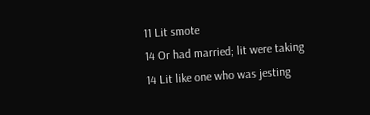11 Lit smote
14 Or had married; lit were taking
14 Lit like one who was jesting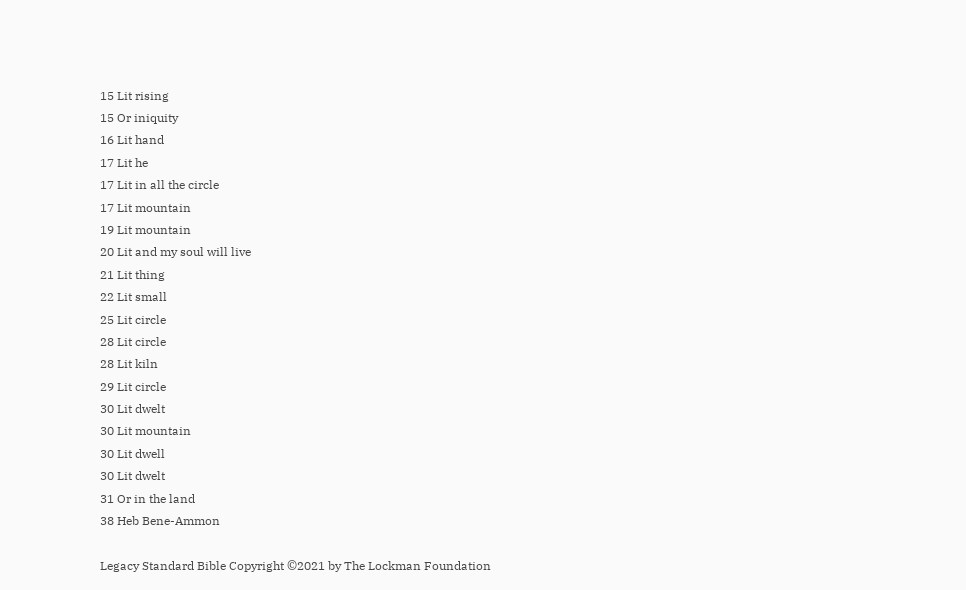15 Lit rising
15 Or iniquity
16 Lit hand
17 Lit he
17 Lit in all the circle
17 Lit mountain
19 Lit mountain
20 Lit and my soul will live
21 Lit thing
22 Lit small
25 Lit circle
28 Lit circle
28 Lit kiln
29 Lit circle
30 Lit dwelt
30 Lit mountain
30 Lit dwell
30 Lit dwelt
31 Or in the land
38 Heb Bene-Ammon

Legacy Standard Bible Copyright ©2021 by The Lockman Foundation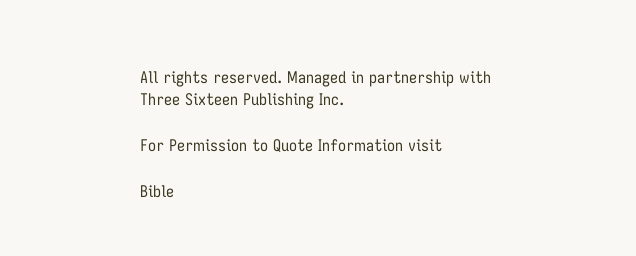All rights reserved. Managed in partnership with
Three Sixteen Publishing Inc.

For Permission to Quote Information visit

Bible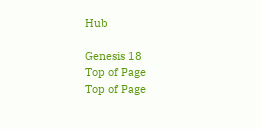Hub

Genesis 18
Top of Page
Top of Page